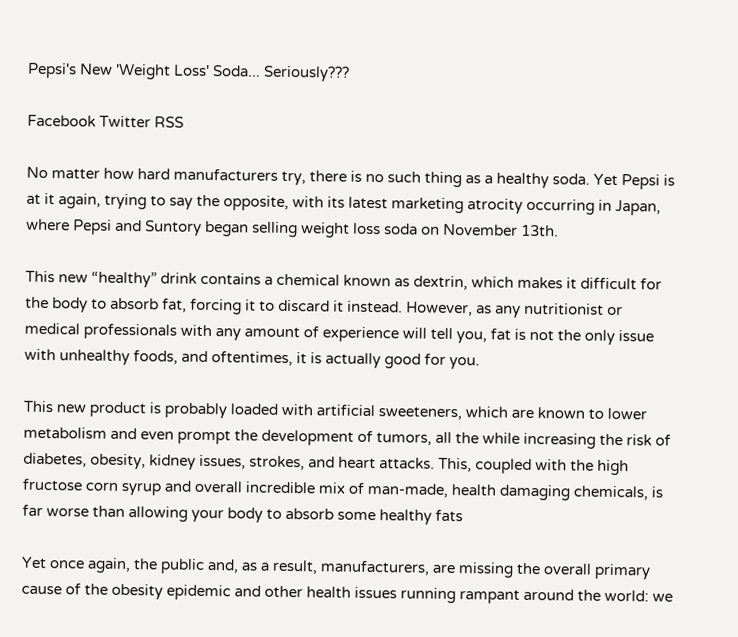Pepsi's New 'Weight Loss' Soda... Seriously???

Facebook Twitter RSS

No matter how hard manufacturers try, there is no such thing as a healthy soda. Yet Pepsi is at it again, trying to say the opposite, with its latest marketing atrocity occurring in Japan, where Pepsi and Suntory began selling weight loss soda on November 13th.

This new “healthy” drink contains a chemical known as dextrin, which makes it difficult for the body to absorb fat, forcing it to discard it instead. However, as any nutritionist or medical professionals with any amount of experience will tell you, fat is not the only issue with unhealthy foods, and oftentimes, it is actually good for you.

This new product is probably loaded with artificial sweeteners, which are known to lower metabolism and even prompt the development of tumors, all the while increasing the risk of diabetes, obesity, kidney issues, strokes, and heart attacks. This, coupled with the high fructose corn syrup and overall incredible mix of man-made, health damaging chemicals, is far worse than allowing your body to absorb some healthy fats

Yet once again, the public and, as a result, manufacturers, are missing the overall primary cause of the obesity epidemic and other health issues running rampant around the world: we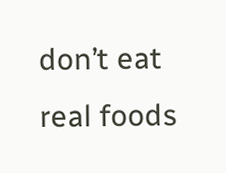don’t eat real foods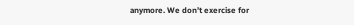anymore. We don’t exercise for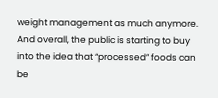weight management as much anymore. And overall, the public is starting to buy into the idea that “processed” foods can be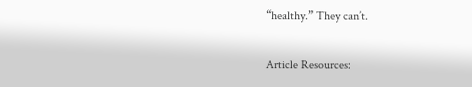“healthy.” They can’t.

Article Resources: